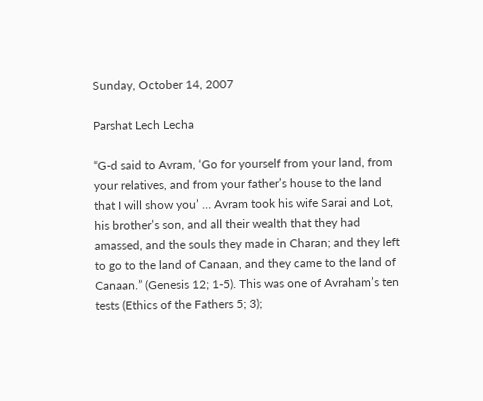Sunday, October 14, 2007

Parshat Lech Lecha

“G-d said to Avram, ‘Go for yourself from your land, from your relatives, and from your father’s house to the land that I will show you’ … Avram took his wife Sarai and Lot, his brother’s son, and all their wealth that they had amassed, and the souls they made in Charan; and they left to go to the land of Canaan, and they came to the land of Canaan.” (Genesis 12; 1-5). This was one of Avraham’s ten tests (Ethics of the Fathers 5; 3);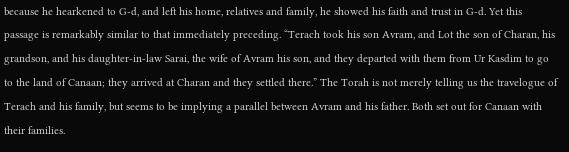because he hearkened to G-d, and left his home, relatives and family, he showed his faith and trust in G-d. Yet this passage is remarkably similar to that immediately preceding. “Terach took his son Avram, and Lot the son of Charan, his grandson, and his daughter-in-law Sarai, the wife of Avram his son, and they departed with them from Ur Kasdim to go to the land of Canaan; they arrived at Charan and they settled there.” The Torah is not merely telling us the travelogue of Terach and his family, but seems to be implying a parallel between Avram and his father. Both set out for Canaan with their families.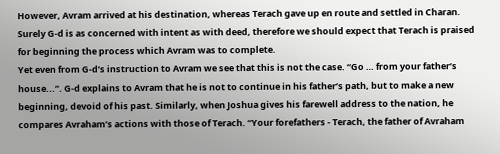However, Avram arrived at his destination, whereas Terach gave up en route and settled in Charan. Surely G-d is as concerned with intent as with deed, therefore we should expect that Terach is praised for beginning the process which Avram was to complete.
Yet even from G-d’s instruction to Avram we see that this is not the case. “Go … from your father’s house...”. G-d explains to Avram that he is not to continue in his father’s path, but to make a new beginning, devoid of his past. Similarly, when Joshua gives his farewell address to the nation, he compares Avraham’s actions with those of Terach. “Your forefathers - Terach, the father of Avraham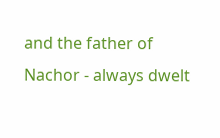and the father of Nachor - always dwelt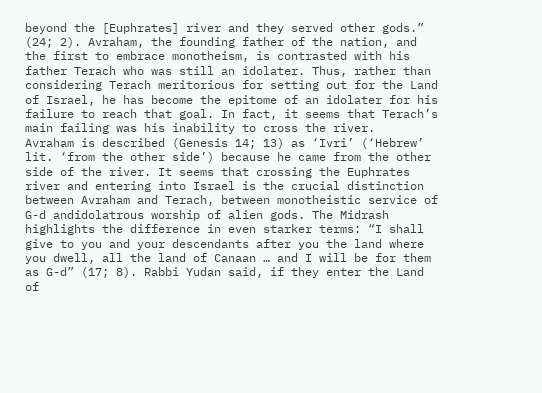beyond the [Euphrates] river and they served other gods.” (24; 2). Avraham, the founding father of the nation, and the first to embrace monotheism, is contrasted with his father Terach who was still an idolater. Thus, rather than considering Terach meritorious for setting out for the Land of Israel, he has become the epitome of an idolater for his failure to reach that goal. In fact, it seems that Terach’s main failing was his inability to cross the river.
Avraham is described (Genesis 14; 13) as ‘Ivri’ (‘Hebrew’ lit. ‘from the other side’) because he came from the other side of the river. It seems that crossing the Euphrates river and entering into Israel is the crucial distinction between Avraham and Terach, between monotheistic service of G-d andidolatrous worship of alien gods. The Midrash highlights the difference in even starker terms: “I shall give to you and your descendants after you the land where you dwell, all the land of Canaan … and I will be for them as G-d” (17; 8). Rabbi Yudan said, if they enter the Land of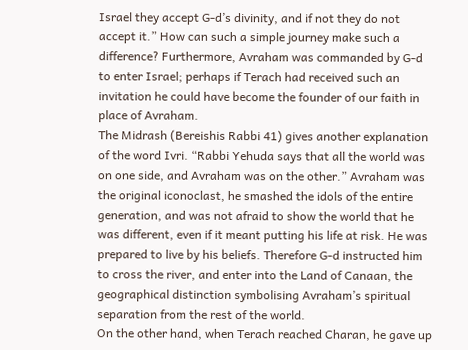Israel they accept G-d’s divinity, and if not they do not accept it.” How can such a simple journey make such a difference? Furthermore, Avraham was commanded by G-d to enter Israel; perhaps if Terach had received such an invitation he could have become the founder of our faith in place of Avraham.
The Midrash (Bereishis Rabbi 41) gives another explanation of the word Ivri. “Rabbi Yehuda says that all the world was on one side, and Avraham was on the other.” Avraham was the original iconoclast, he smashed the idols of the entire generation, and was not afraid to show the world that he was different, even if it meant putting his life at risk. He was prepared to live by his beliefs. Therefore G-d instructed him to cross the river, and enter into the Land of Canaan, the geographical distinction symbolising Avraham’s spiritual separation from the rest of the world.
On the other hand, when Terach reached Charan, he gave up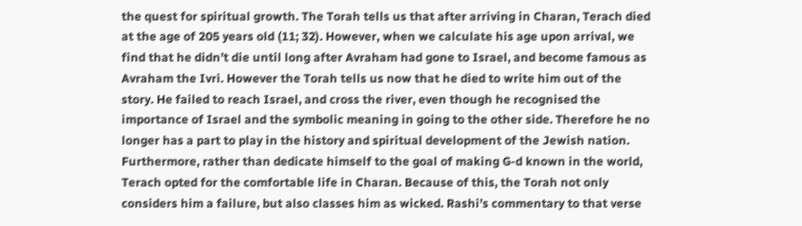the quest for spiritual growth. The Torah tells us that after arriving in Charan, Terach died at the age of 205 years old (11; 32). However, when we calculate his age upon arrival, we find that he didn’t die until long after Avraham had gone to Israel, and become famous as Avraham the Ivri. However the Torah tells us now that he died to write him out of the story. He failed to reach Israel, and cross the river, even though he recognised the importance of Israel and the symbolic meaning in going to the other side. Therefore he no longer has a part to play in the history and spiritual development of the Jewish nation. Furthermore, rather than dedicate himself to the goal of making G-d known in the world, Terach opted for the comfortable life in Charan. Because of this, the Torah not only considers him a failure, but also classes him as wicked. Rashi’s commentary to that verse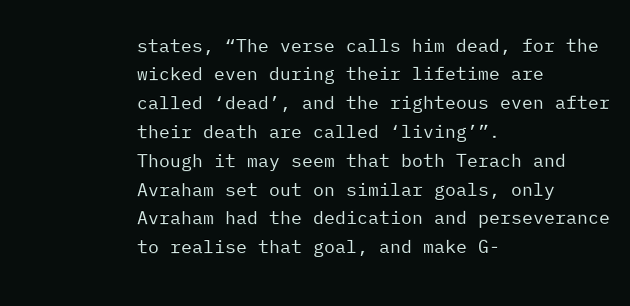states, “The verse calls him dead, for the wicked even during their lifetime are called ‘dead’, and the righteous even after their death are called ‘living’”.
Though it may seem that both Terach and Avraham set out on similar goals, only Avraham had the dedication and perseverance to realise that goal, and make G-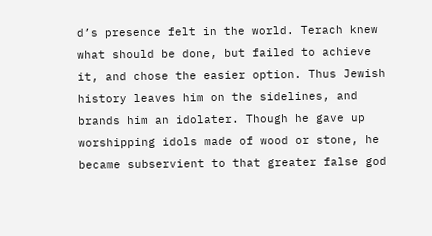d’s presence felt in the world. Terach knew what should be done, but failed to achieve it, and chose the easier option. Thus Jewish history leaves him on the sidelines, and brands him an idolater. Though he gave up worshipping idols made of wood or stone, he became subservient to that greater false god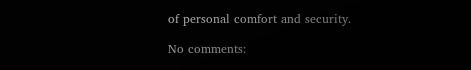of personal comfort and security.

No comments: